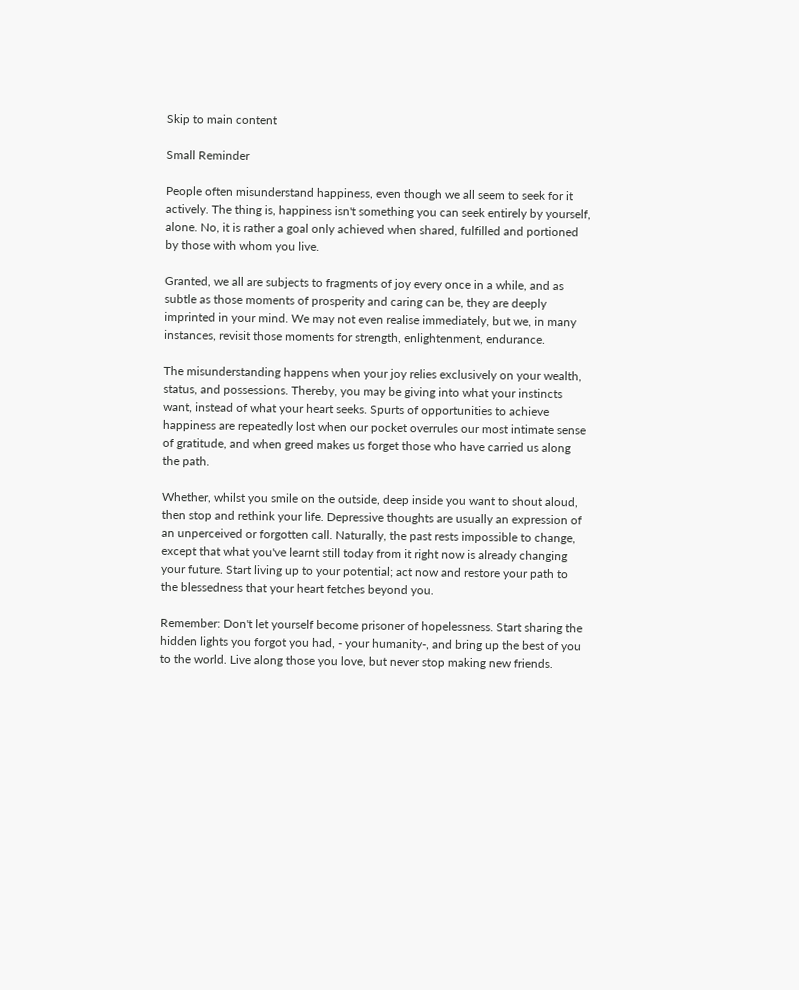Skip to main content

Small Reminder

People often misunderstand happiness, even though we all seem to seek for it actively. The thing is, happiness isn't something you can seek entirely by yourself, alone. No, it is rather a goal only achieved when shared, fulfilled and portioned by those with whom you live.

Granted, we all are subjects to fragments of joy every once in a while, and as subtle as those moments of prosperity and caring can be, they are deeply imprinted in your mind. We may not even realise immediately, but we, in many instances, revisit those moments for strength, enlightenment, endurance.

The misunderstanding happens when your joy relies exclusively on your wealth, status, and possessions. Thereby, you may be giving into what your instincts want, instead of what your heart seeks. Spurts of opportunities to achieve happiness are repeatedly lost when our pocket overrules our most intimate sense of gratitude, and when greed makes us forget those who have carried us along the path.

Whether, whilst you smile on the outside, deep inside you want to shout aloud, then stop and rethink your life. Depressive thoughts are usually an expression of an unperceived or forgotten call. Naturally, the past rests impossible to change, except that what you've learnt still today from it right now is already changing your future. Start living up to your potential; act now and restore your path to the blessedness that your heart fetches beyond you.

Remember: Don't let yourself become prisoner of hopelessness. Start sharing the hidden lights you forgot you had, - your humanity-, and bring up the best of you to the world. Live along those you love, but never stop making new friends.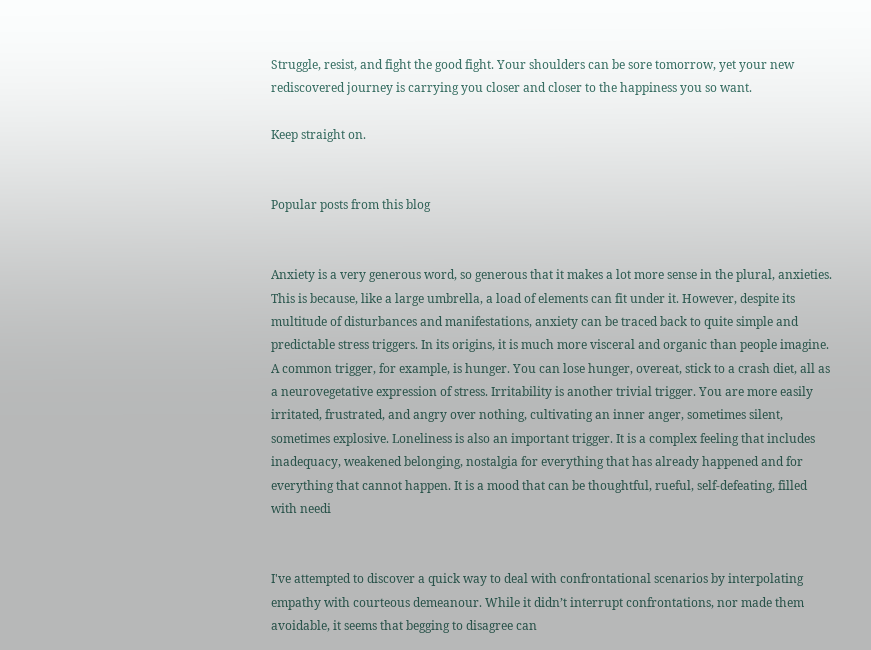Struggle, resist, and fight the good fight. Your shoulders can be sore tomorrow, yet your new rediscovered journey is carrying you closer and closer to the happiness you so want.

Keep straight on.


Popular posts from this blog


Anxiety is a very generous word, so generous that it makes a lot more sense in the plural, anxieties. This is because, like a large umbrella, a load of elements can fit under it. However, despite its multitude of disturbances and manifestations, anxiety can be traced back to quite simple and predictable stress triggers. In its origins, it is much more visceral and organic than people imagine. A common trigger, for example, is hunger. You can lose hunger, overeat, stick to a crash diet, all as a neurovegetative expression of stress. Irritability is another trivial trigger. You are more easily irritated, frustrated, and angry over nothing, cultivating an inner anger, sometimes silent, sometimes explosive. Loneliness is also an important trigger. It is a complex feeling that includes inadequacy, weakened belonging, nostalgia for everything that has already happened and for everything that cannot happen. It is a mood that can be thoughtful, rueful, self-defeating, filled with needi


I've attempted to discover a quick way to deal with confrontational scenarios by interpolating empathy with courteous demeanour. While it didn’t interrupt confrontations, nor made them avoidable, it seems that begging to disagree can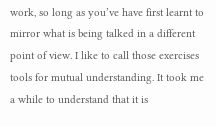work, so long as you’ve have first learnt to mirror what is being talked in a different point of view. I like to call those exercises tools for mutual understanding. It took me a while to understand that it is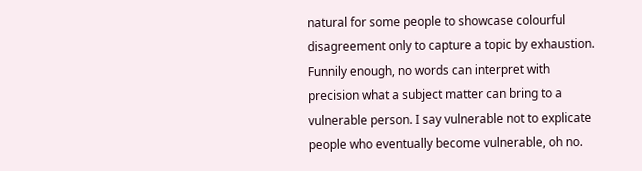natural for some people to showcase colourful disagreement only to capture a topic by exhaustion. Funnily enough, no words can interpret with precision what a subject matter can bring to a vulnerable person. I say vulnerable not to explicate people who eventually become vulnerable, oh no.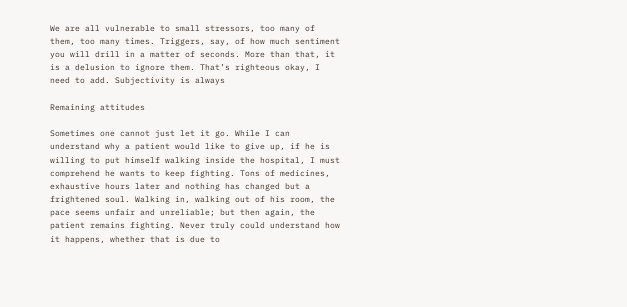We are all vulnerable to small stressors, too many of them, too many times. Triggers, say, of how much sentiment you will drill in a matter of seconds. More than that, it is a delusion to ignore them. That’s righteous okay, I need to add. Subjectivity is always

Remaining attitudes

Sometimes one cannot just let it go. While I can understand why a patient would like to give up, if he is willing to put himself walking inside the hospital, I must comprehend he wants to keep fighting. Tons of medicines, exhaustive hours later and nothing has changed but a frightened soul. Walking in, walking out of his room, the pace seems unfair and unreliable; but then again, the patient remains fighting. Never truly could understand how it happens, whether that is due to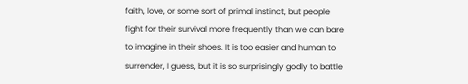faith, love, or some sort of primal instinct, but people fight for their survival more frequently than we can bare to imagine in their shoes. It is too easier and human to surrender, I guess, but it is so surprisingly godly to battle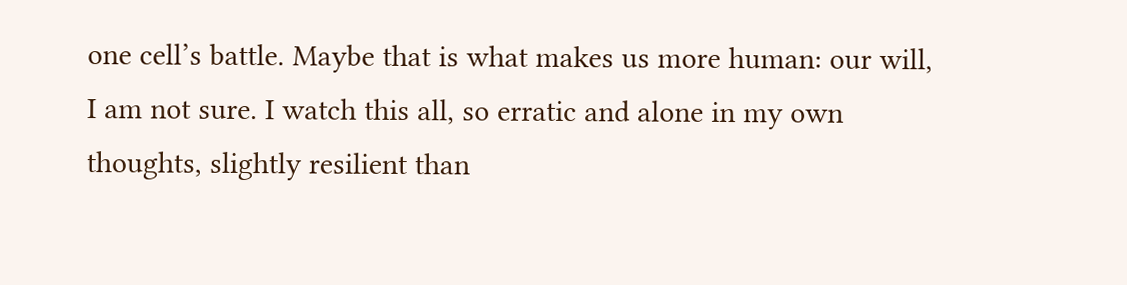one cell’s battle. Maybe that is what makes us more human: our will, I am not sure. I watch this all, so erratic and alone in my own thoughts, slightly resilient than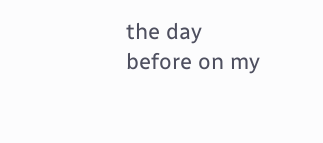the day before on my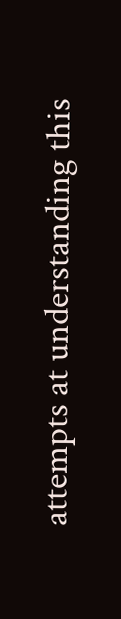attempts at understanding this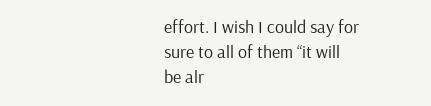effort. I wish I could say for sure to all of them “it will be alr